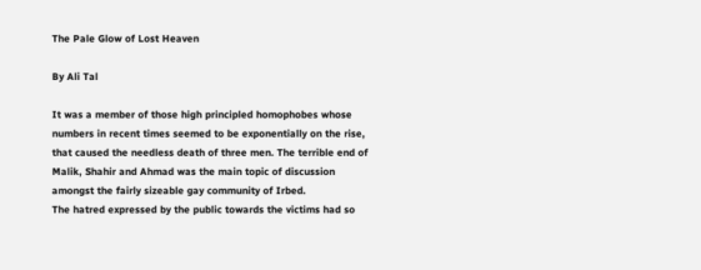The Pale Glow of Lost Heaven

By Ali Tal

It was a member of those high principled homophobes whose numbers in recent times seemed to be exponentially on the rise, that caused the needless death of three men. The terrible end of Malik, Shahir and Ahmad was the main topic of discussion amongst the fairly sizeable gay community of Irbed.
The hatred expressed by the public towards the victims had so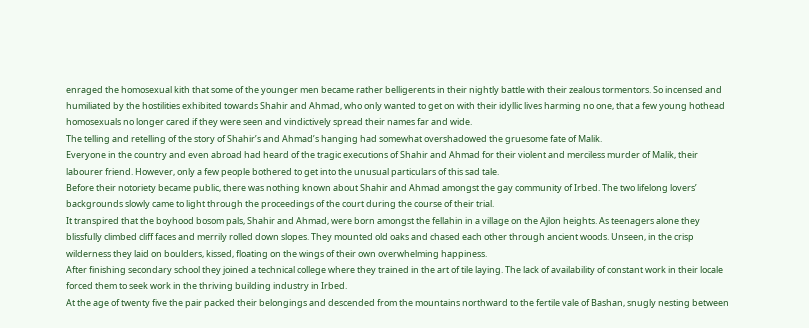enraged the homosexual kith that some of the younger men became rather belligerents in their nightly battle with their zealous tormentors. So incensed and humiliated by the hostilities exhibited towards Shahir and Ahmad, who only wanted to get on with their idyllic lives harming no one, that a few young hothead homosexuals no longer cared if they were seen and vindictively spread their names far and wide.
The telling and retelling of the story of Shahir’s and Ahmad’s hanging had somewhat overshadowed the gruesome fate of Malik.
Everyone in the country and even abroad had heard of the tragic executions of Shahir and Ahmad for their violent and merciless murder of Malik, their labourer friend. However, only a few people bothered to get into the unusual particulars of this sad tale.
Before their notoriety became public, there was nothing known about Shahir and Ahmad amongst the gay community of Irbed. The two lifelong lovers’ backgrounds slowly came to light through the proceedings of the court during the course of their trial.
It transpired that the boyhood bosom pals, Shahir and Ahmad, were born amongst the fellahin in a village on the Ajlon heights. As teenagers alone they blissfully climbed cliff faces and merrily rolled down slopes. They mounted old oaks and chased each other through ancient woods. Unseen, in the crisp wilderness they laid on boulders, kissed, floating on the wings of their own overwhelming happiness.
After finishing secondary school they joined a technical college where they trained in the art of tile laying. The lack of availability of constant work in their locale forced them to seek work in the thriving building industry in Irbed.
At the age of twenty five the pair packed their belongings and descended from the mountains northward to the fertile vale of Bashan, snugly nesting between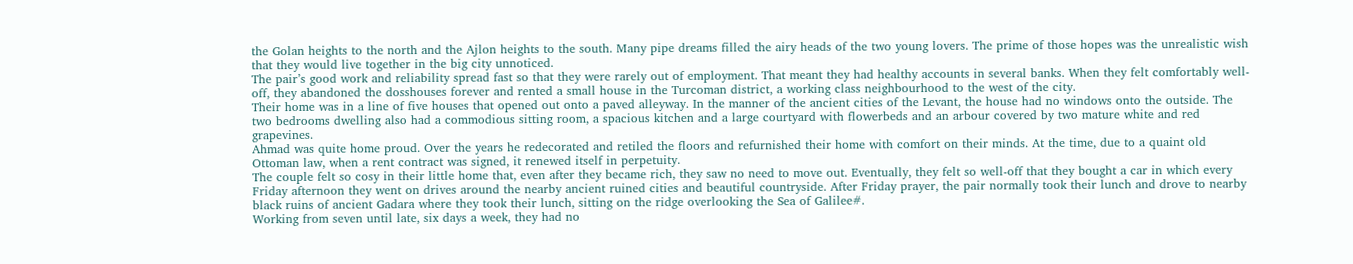the Golan heights to the north and the Ajlon heights to the south. Many pipe dreams filled the airy heads of the two young lovers. The prime of those hopes was the unrealistic wish that they would live together in the big city unnoticed.
The pair’s good work and reliability spread fast so that they were rarely out of employment. That meant they had healthy accounts in several banks. When they felt comfortably well-off, they abandoned the dosshouses forever and rented a small house in the Turcoman district, a working class neighbourhood to the west of the city.
Their home was in a line of five houses that opened out onto a paved alleyway. In the manner of the ancient cities of the Levant, the house had no windows onto the outside. The two bedrooms dwelling also had a commodious sitting room, a spacious kitchen and a large courtyard with flowerbeds and an arbour covered by two mature white and red grapevines.
Ahmad was quite home proud. Over the years he redecorated and retiled the floors and refurnished their home with comfort on their minds. At the time, due to a quaint old Ottoman law, when a rent contract was signed, it renewed itself in perpetuity.
The couple felt so cosy in their little home that, even after they became rich, they saw no need to move out. Eventually, they felt so well-off that they bought a car in which every Friday afternoon they went on drives around the nearby ancient ruined cities and beautiful countryside. After Friday prayer, the pair normally took their lunch and drove to nearby black ruins of ancient Gadara where they took their lunch, sitting on the ridge overlooking the Sea of Galilee#.
Working from seven until late, six days a week, they had no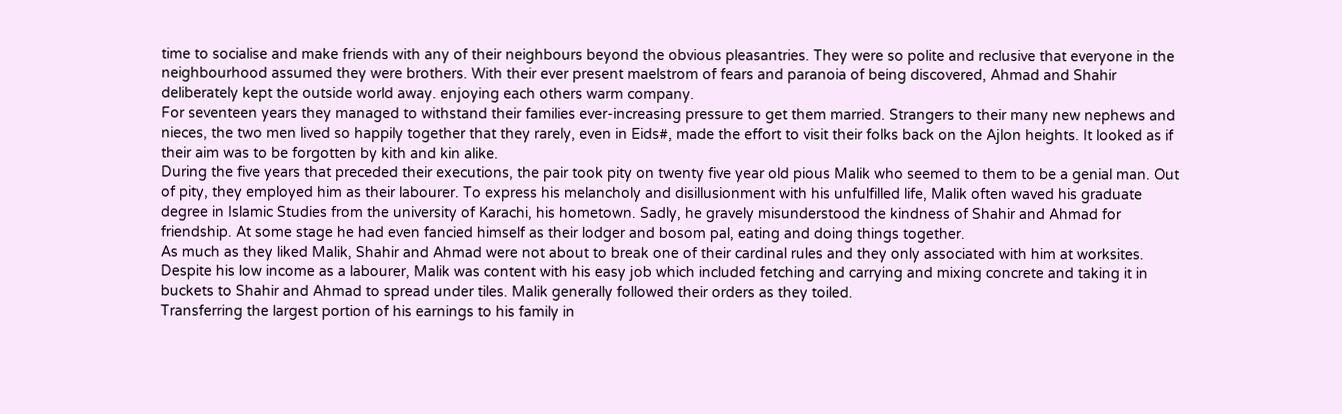time to socialise and make friends with any of their neighbours beyond the obvious pleasantries. They were so polite and reclusive that everyone in the neighbourhood assumed they were brothers. With their ever present maelstrom of fears and paranoia of being discovered, Ahmad and Shahir deliberately kept the outside world away. enjoying each others warm company.
For seventeen years they managed to withstand their families ever-increasing pressure to get them married. Strangers to their many new nephews and nieces, the two men lived so happily together that they rarely, even in Eids#, made the effort to visit their folks back on the Ajlon heights. It looked as if their aim was to be forgotten by kith and kin alike.
During the five years that preceded their executions, the pair took pity on twenty five year old pious Malik who seemed to them to be a genial man. Out of pity, they employed him as their labourer. To express his melancholy and disillusionment with his unfulfilled life, Malik often waved his graduate degree in Islamic Studies from the university of Karachi, his hometown. Sadly, he gravely misunderstood the kindness of Shahir and Ahmad for friendship. At some stage he had even fancied himself as their lodger and bosom pal, eating and doing things together.
As much as they liked Malik, Shahir and Ahmad were not about to break one of their cardinal rules and they only associated with him at worksites. Despite his low income as a labourer, Malik was content with his easy job which included fetching and carrying and mixing concrete and taking it in buckets to Shahir and Ahmad to spread under tiles. Malik generally followed their orders as they toiled.
Transferring the largest portion of his earnings to his family in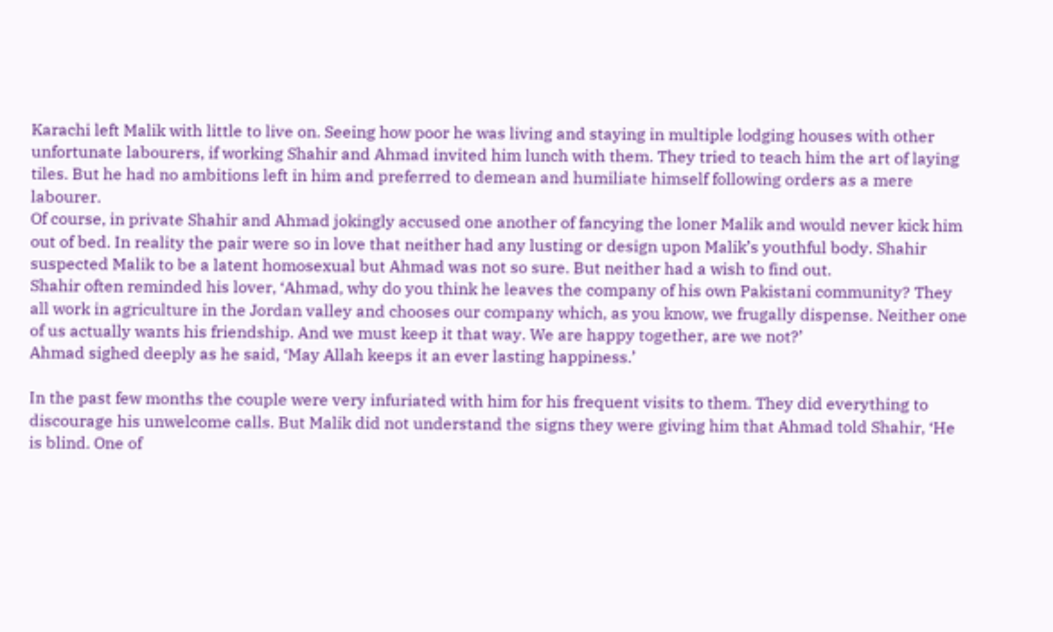Karachi left Malik with little to live on. Seeing how poor he was living and staying in multiple lodging houses with other unfortunate labourers, if working Shahir and Ahmad invited him lunch with them. They tried to teach him the art of laying tiles. But he had no ambitions left in him and preferred to demean and humiliate himself following orders as a mere labourer.
Of course, in private Shahir and Ahmad jokingly accused one another of fancying the loner Malik and would never kick him out of bed. In reality the pair were so in love that neither had any lusting or design upon Malik’s youthful body. Shahir suspected Malik to be a latent homosexual but Ahmad was not so sure. But neither had a wish to find out.
Shahir often reminded his lover, ‘Ahmad, why do you think he leaves the company of his own Pakistani community? They all work in agriculture in the Jordan valley and chooses our company which, as you know, we frugally dispense. Neither one of us actually wants his friendship. And we must keep it that way. We are happy together, are we not?’
Ahmad sighed deeply as he said, ‘May Allah keeps it an ever lasting happiness.’

In the past few months the couple were very infuriated with him for his frequent visits to them. They did everything to discourage his unwelcome calls. But Malik did not understand the signs they were giving him that Ahmad told Shahir, ‘He is blind. One of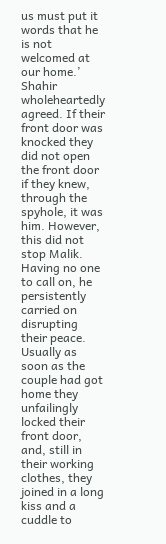us must put it words that he is not welcomed at our home.’
Shahir wholeheartedly agreed. If their front door was knocked they did not open the front door if they knew, through the spyhole, it was him. However, this did not stop Malik. Having no one to call on, he persistently carried on disrupting their peace.
Usually as soon as the couple had got home they unfailingly locked their front door, and, still in their working clothes, they joined in a long kiss and a cuddle to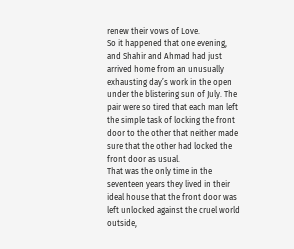renew their vows of Love.
So it happened that one evening, and Shahir and Ahmad had just arrived home from an unusually exhausting day’s work in the open under the blistering sun of July. The pair were so tired that each man left the simple task of locking the front door to the other that neither made sure that the other had locked the front door as usual.
That was the only time in the seventeen years they lived in their ideal house that the front door was left unlocked against the cruel world outside,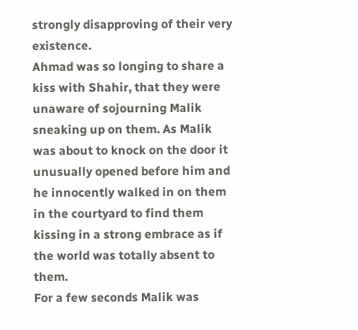strongly disapproving of their very existence.
Ahmad was so longing to share a kiss with Shahir, that they were unaware of sojourning Malik sneaking up on them. As Malik was about to knock on the door it unusually opened before him and he innocently walked in on them in the courtyard to find them kissing in a strong embrace as if the world was totally absent to them.
For a few seconds Malik was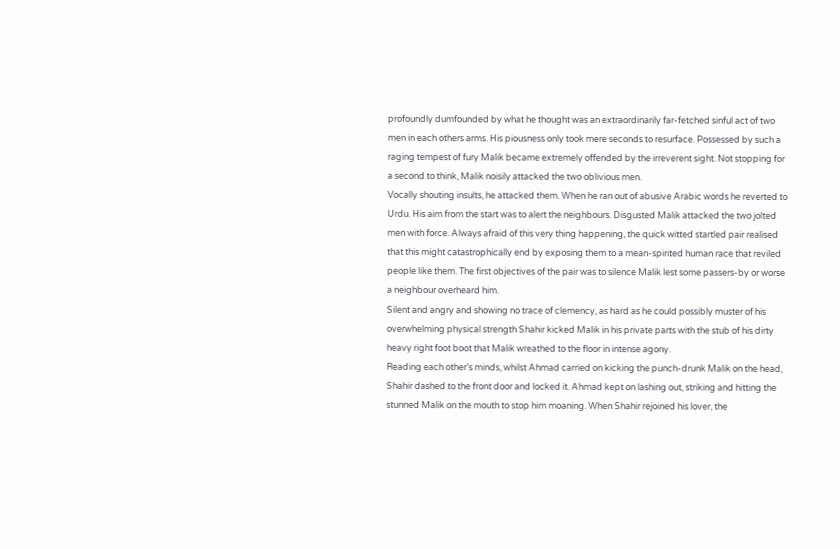profoundly dumfounded by what he thought was an extraordinarily far-fetched sinful act of two men in each others arms. His piousness only took mere seconds to resurface. Possessed by such a raging tempest of fury Malik became extremely offended by the irreverent sight. Not stopping for a second to think, Malik noisily attacked the two oblivious men.
Vocally shouting insults, he attacked them. When he ran out of abusive Arabic words he reverted to Urdu. His aim from the start was to alert the neighbours. Disgusted Malik attacked the two jolted men with force. Always afraid of this very thing happening, the quick witted startled pair realised that this might catastrophically end by exposing them to a mean-spirited human race that reviled people like them. The first objectives of the pair was to silence Malik lest some passers-by or worse a neighbour overheard him.
Silent and angry and showing no trace of clemency, as hard as he could possibly muster of his overwhelming physical strength Shahir kicked Malik in his private parts with the stub of his dirty heavy right foot boot that Malik wreathed to the floor in intense agony.
Reading each other’s minds, whilst Ahmad carried on kicking the punch-drunk Malik on the head, Shahir dashed to the front door and locked it. Ahmad kept on lashing out, striking and hitting the stunned Malik on the mouth to stop him moaning. When Shahir rejoined his lover, the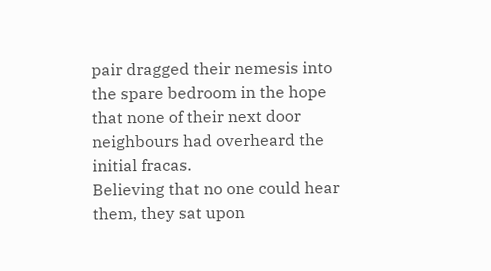pair dragged their nemesis into the spare bedroom in the hope that none of their next door neighbours had overheard the initial fracas.
Believing that no one could hear them, they sat upon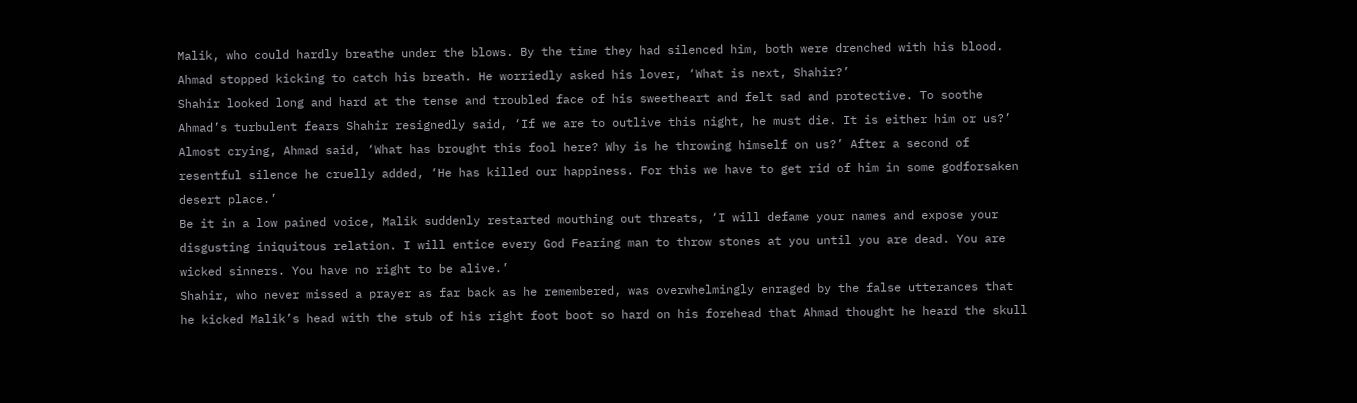Malik, who could hardly breathe under the blows. By the time they had silenced him, both were drenched with his blood.
Ahmad stopped kicking to catch his breath. He worriedly asked his lover, ‘What is next, Shahir?’
Shahir looked long and hard at the tense and troubled face of his sweetheart and felt sad and protective. To soothe Ahmad’s turbulent fears Shahir resignedly said, ‘If we are to outlive this night, he must die. It is either him or us?’
Almost crying, Ahmad said, ‘What has brought this fool here? Why is he throwing himself on us?’ After a second of resentful silence he cruelly added, ‘He has killed our happiness. For this we have to get rid of him in some godforsaken desert place.’
Be it in a low pained voice, Malik suddenly restarted mouthing out threats, ‘I will defame your names and expose your disgusting iniquitous relation. I will entice every God Fearing man to throw stones at you until you are dead. You are wicked sinners. You have no right to be alive.’
Shahir, who never missed a prayer as far back as he remembered, was overwhelmingly enraged by the false utterances that he kicked Malik’s head with the stub of his right foot boot so hard on his forehead that Ahmad thought he heard the skull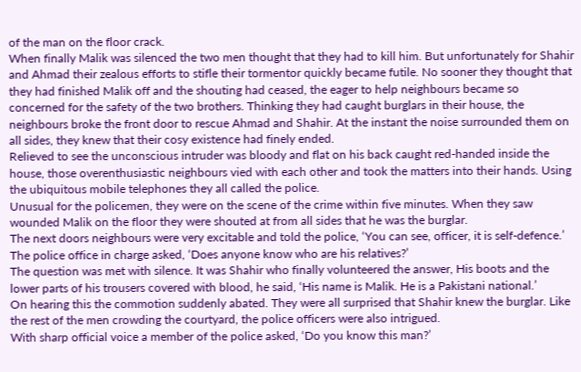of the man on the floor crack.
When finally Malik was silenced the two men thought that they had to kill him. But unfortunately for Shahir and Ahmad their zealous efforts to stifle their tormentor quickly became futile. No sooner they thought that they had finished Malik off and the shouting had ceased, the eager to help neighbours became so concerned for the safety of the two brothers. Thinking they had caught burglars in their house, the neighbours broke the front door to rescue Ahmad and Shahir. At the instant the noise surrounded them on all sides, they knew that their cosy existence had finely ended.
Relieved to see the unconscious intruder was bloody and flat on his back caught red-handed inside the house, those overenthusiastic neighbours vied with each other and took the matters into their hands. Using the ubiquitous mobile telephones they all called the police.
Unusual for the policemen, they were on the scene of the crime within five minutes. When they saw wounded Malik on the floor they were shouted at from all sides that he was the burglar.
The next doors neighbours were very excitable and told the police, ‘You can see, officer, it is self-defence.’
The police office in charge asked, ‘Does anyone know who are his relatives?’
The question was met with silence. It was Shahir who finally volunteered the answer, His boots and the lower parts of his trousers covered with blood, he said, ‘His name is Malik. He is a Pakistani national.’
On hearing this the commotion suddenly abated. They were all surprised that Shahir knew the burglar. Like the rest of the men crowding the courtyard, the police officers were also intrigued.
With sharp official voice a member of the police asked, ‘Do you know this man?’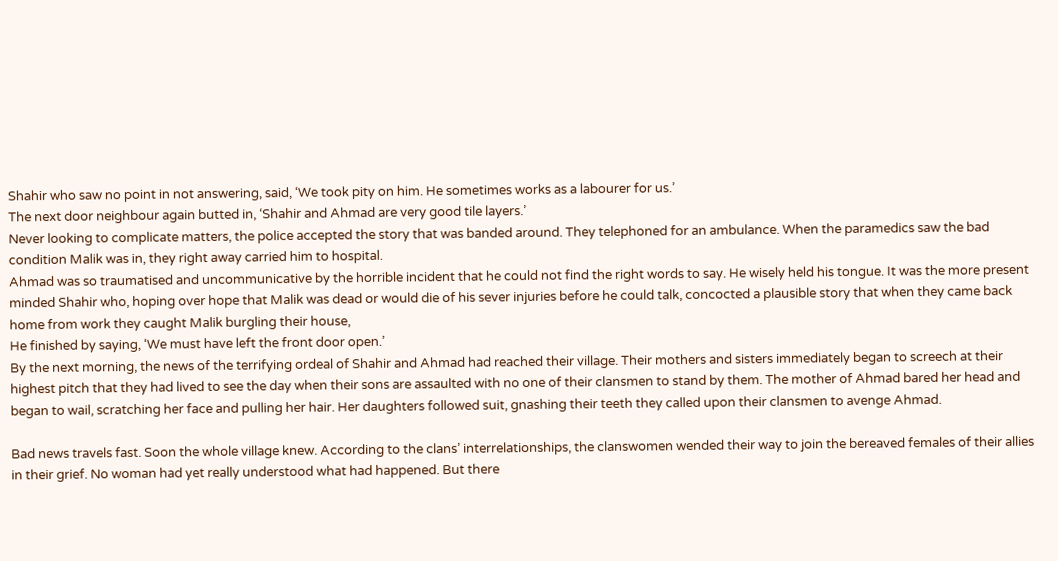Shahir who saw no point in not answering, said, ‘We took pity on him. He sometimes works as a labourer for us.’
The next door neighbour again butted in, ‘Shahir and Ahmad are very good tile layers.’
Never looking to complicate matters, the police accepted the story that was banded around. They telephoned for an ambulance. When the paramedics saw the bad condition Malik was in, they right away carried him to hospital.
Ahmad was so traumatised and uncommunicative by the horrible incident that he could not find the right words to say. He wisely held his tongue. It was the more present minded Shahir who, hoping over hope that Malik was dead or would die of his sever injuries before he could talk, concocted a plausible story that when they came back home from work they caught Malik burgling their house,
He finished by saying, ‘We must have left the front door open.’
By the next morning, the news of the terrifying ordeal of Shahir and Ahmad had reached their village. Their mothers and sisters immediately began to screech at their highest pitch that they had lived to see the day when their sons are assaulted with no one of their clansmen to stand by them. The mother of Ahmad bared her head and began to wail, scratching her face and pulling her hair. Her daughters followed suit, gnashing their teeth they called upon their clansmen to avenge Ahmad.

Bad news travels fast. Soon the whole village knew. According to the clans’ interrelationships, the clanswomen wended their way to join the bereaved females of their allies in their grief. No woman had yet really understood what had happened. But there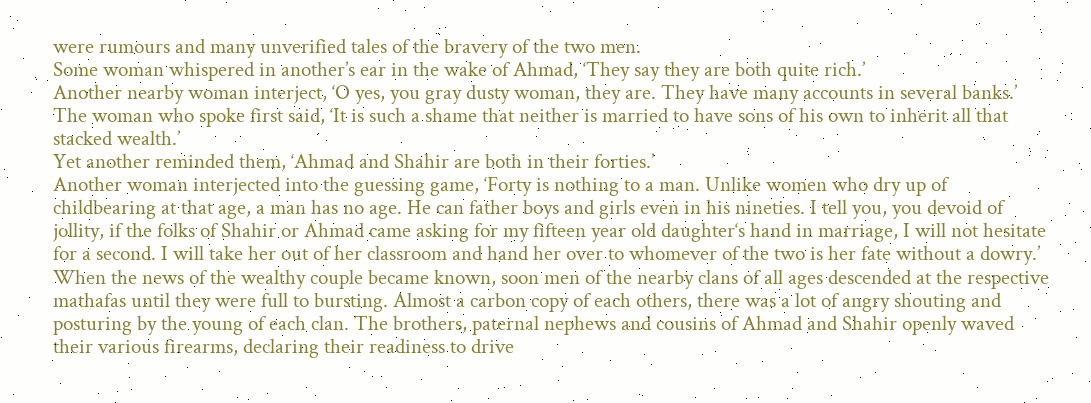were rumours and many unverified tales of the bravery of the two men.
Some woman whispered in another’s ear in the wake of Ahmad, ‘They say they are both quite rich.’
Another nearby woman interject, ‘O yes, you gray dusty woman, they are. They have many accounts in several banks.’
The woman who spoke first said, ‘It is such a shame that neither is married to have sons of his own to inherit all that stacked wealth.’
Yet another reminded them, ‘Ahmad and Shahir are both in their forties.’
Another woman interjected into the guessing game, ‘Forty is nothing to a man. Unlike women who dry up of childbearing at that age, a man has no age. He can father boys and girls even in his nineties. I tell you, you devoid of jollity, if the folks of Shahir or Ahmad came asking for my fifteen year old daughter‘s hand in marriage, I will not hesitate for a second. I will take her out of her classroom and hand her over to whomever of the two is her fate without a dowry.’
When the news of the wealthy couple became known, soon men of the nearby clans of all ages descended at the respective mathafas until they were full to bursting. Almost a carbon copy of each others, there was a lot of angry shouting and posturing by the young of each clan. The brothers, paternal nephews and cousins of Ahmad and Shahir openly waved their various firearms, declaring their readiness to drive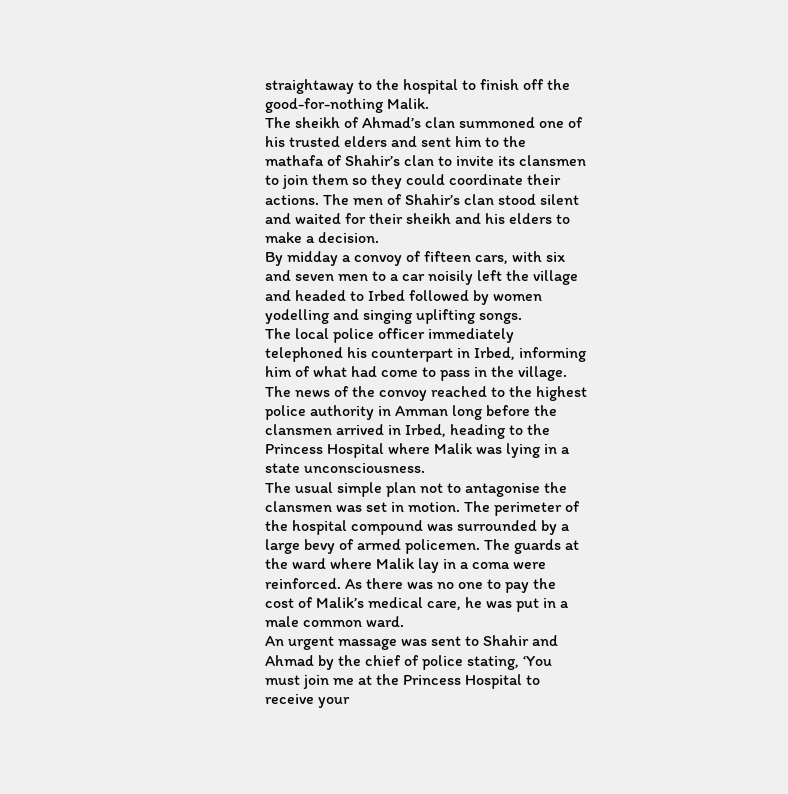straightaway to the hospital to finish off the good-for-nothing Malik.
The sheikh of Ahmad’s clan summoned one of his trusted elders and sent him to the mathafa of Shahir’s clan to invite its clansmen to join them so they could coordinate their actions. The men of Shahir’s clan stood silent and waited for their sheikh and his elders to make a decision.
By midday a convoy of fifteen cars, with six and seven men to a car noisily left the village and headed to Irbed followed by women yodelling and singing uplifting songs.
The local police officer immediately telephoned his counterpart in Irbed, informing him of what had come to pass in the village. The news of the convoy reached to the highest police authority in Amman long before the clansmen arrived in Irbed, heading to the Princess Hospital where Malik was lying in a state unconsciousness.
The usual simple plan not to antagonise the clansmen was set in motion. The perimeter of the hospital compound was surrounded by a large bevy of armed policemen. The guards at the ward where Malik lay in a coma were reinforced. As there was no one to pay the cost of Malik’s medical care, he was put in a male common ward.
An urgent massage was sent to Shahir and Ahmad by the chief of police stating, ‘You must join me at the Princess Hospital to receive your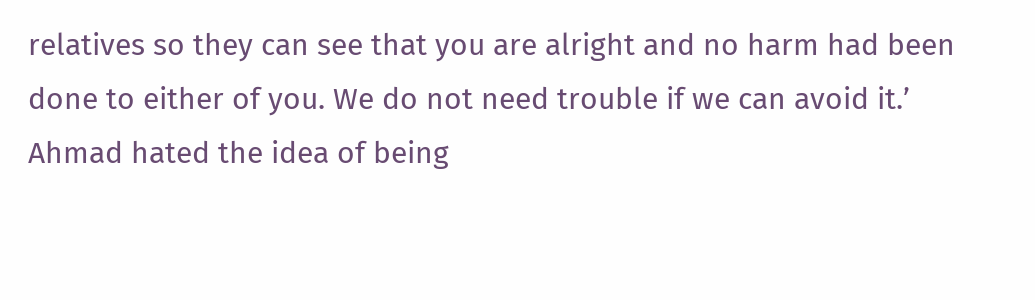relatives so they can see that you are alright and no harm had been done to either of you. We do not need trouble if we can avoid it.’
Ahmad hated the idea of being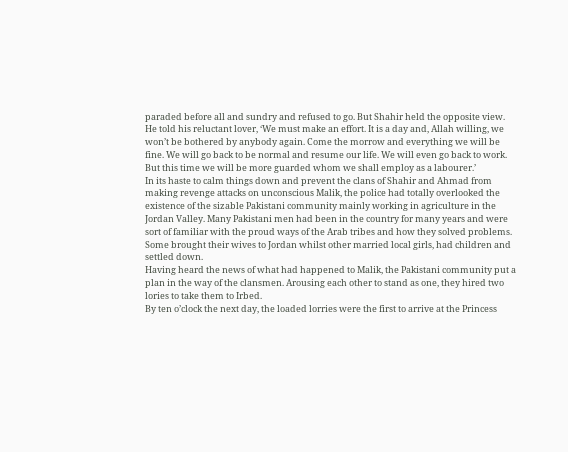paraded before all and sundry and refused to go. But Shahir held the opposite view.
He told his reluctant lover, ‘We must make an effort. It is a day and, Allah willing, we won’t be bothered by anybody again. Come the morrow and everything we will be fine. We will go back to be normal and resume our life. We will even go back to work. But this time we will be more guarded whom we shall employ as a labourer.’
In its haste to calm things down and prevent the clans of Shahir and Ahmad from making revenge attacks on unconscious Malik, the police had totally overlooked the existence of the sizable Pakistani community mainly working in agriculture in the Jordan Valley. Many Pakistani men had been in the country for many years and were sort of familiar with the proud ways of the Arab tribes and how they solved problems. Some brought their wives to Jordan whilst other married local girls, had children and settled down.
Having heard the news of what had happened to Malik, the Pakistani community put a plan in the way of the clansmen. Arousing each other to stand as one, they hired two lories to take them to Irbed.
By ten o’clock the next day, the loaded lorries were the first to arrive at the Princess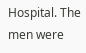Hospital. The men were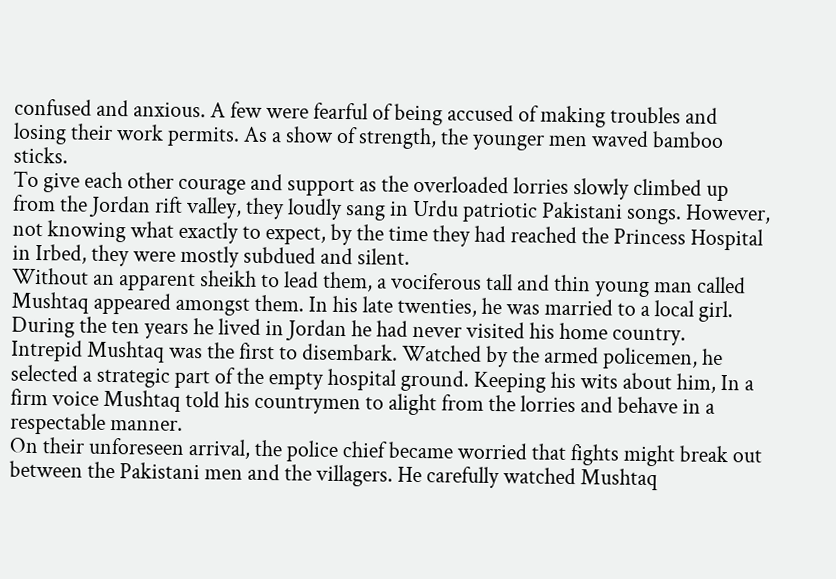confused and anxious. A few were fearful of being accused of making troubles and losing their work permits. As a show of strength, the younger men waved bamboo sticks.
To give each other courage and support as the overloaded lorries slowly climbed up from the Jordan rift valley, they loudly sang in Urdu patriotic Pakistani songs. However, not knowing what exactly to expect, by the time they had reached the Princess Hospital in Irbed, they were mostly subdued and silent.
Without an apparent sheikh to lead them, a vociferous tall and thin young man called Mushtaq appeared amongst them. In his late twenties, he was married to a local girl. During the ten years he lived in Jordan he had never visited his home country.
Intrepid Mushtaq was the first to disembark. Watched by the armed policemen, he selected a strategic part of the empty hospital ground. Keeping his wits about him, In a firm voice Mushtaq told his countrymen to alight from the lorries and behave in a respectable manner.
On their unforeseen arrival, the police chief became worried that fights might break out between the Pakistani men and the villagers. He carefully watched Mushtaq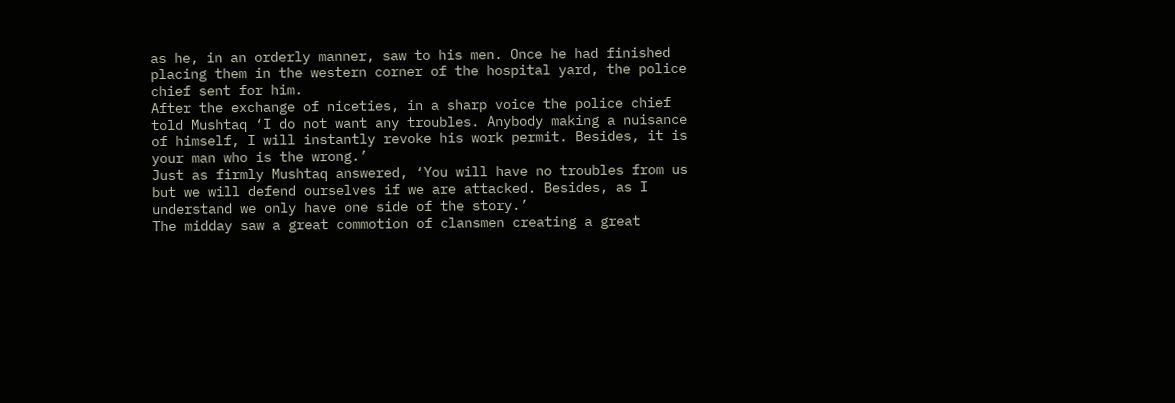as he, in an orderly manner, saw to his men. Once he had finished placing them in the western corner of the hospital yard, the police chief sent for him.
After the exchange of niceties, in a sharp voice the police chief told Mushtaq ‘I do not want any troubles. Anybody making a nuisance of himself, I will instantly revoke his work permit. Besides, it is your man who is the wrong.’
Just as firmly Mushtaq answered, ‘You will have no troubles from us but we will defend ourselves if we are attacked. Besides, as I understand we only have one side of the story.’
The midday saw a great commotion of clansmen creating a great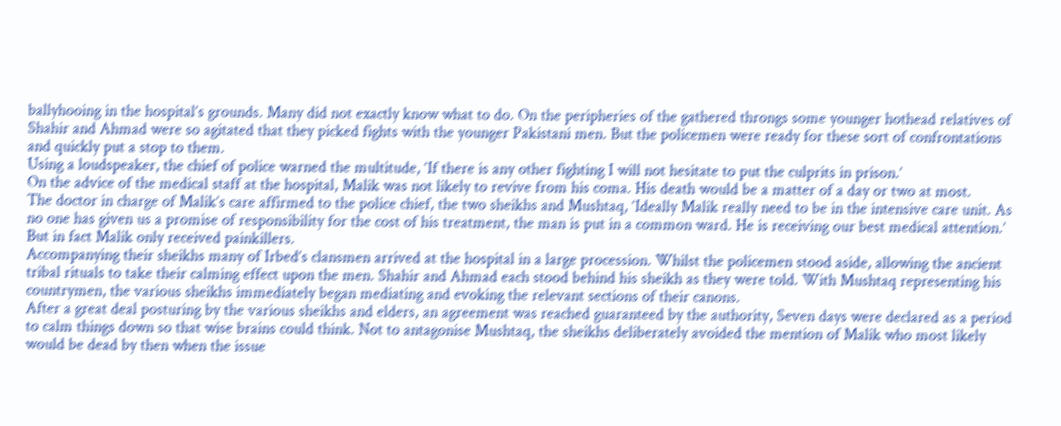ballyhooing in the hospital’s grounds. Many did not exactly know what to do. On the peripheries of the gathered throngs some younger hothead relatives of Shahir and Ahmad were so agitated that they picked fights with the younger Pakistani men. But the policemen were ready for these sort of confrontations and quickly put a stop to them.
Using a loudspeaker, the chief of police warned the multitude, ‘If there is any other fighting I will not hesitate to put the culprits in prison.’
On the advice of the medical staff at the hospital, Malik was not likely to revive from his coma. His death would be a matter of a day or two at most.
The doctor in charge of Malik’s care affirmed to the police chief, the two sheikhs and Mushtaq, ‘Ideally Malik really need to be in the intensive care unit. As no one has given us a promise of responsibility for the cost of his treatment, the man is put in a common ward. He is receiving our best medical attention.’
But in fact Malik only received painkillers.
Accompanying their sheikhs many of Irbed’s clansmen arrived at the hospital in a large procession. Whilst the policemen stood aside, allowing the ancient tribal rituals to take their calming effect upon the men. Shahir and Ahmad each stood behind his sheikh as they were told. With Mushtaq representing his countrymen, the various sheikhs immediately began mediating and evoking the relevant sections of their canons.
After a great deal posturing by the various sheikhs and elders, an agreement was reached guaranteed by the authority, Seven days were declared as a period to calm things down so that wise brains could think. Not to antagonise Mushtaq, the sheikhs deliberately avoided the mention of Malik who most likely would be dead by then when the issue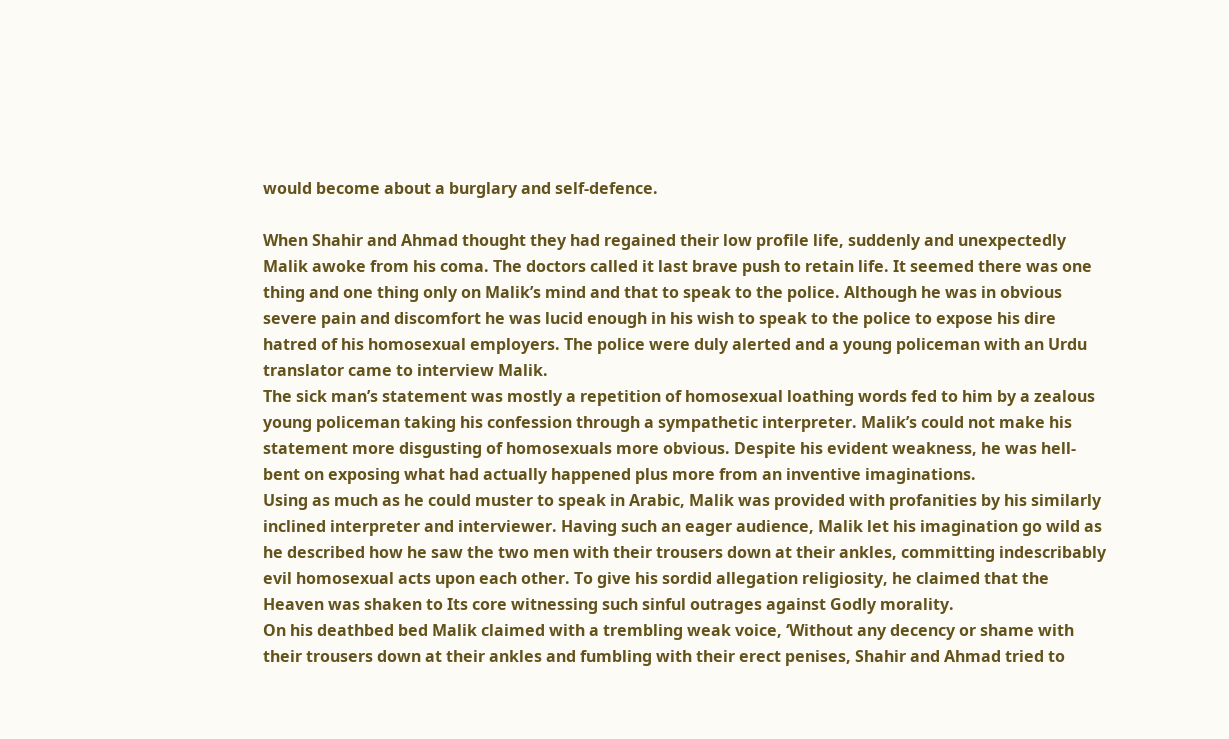would become about a burglary and self-defence.

When Shahir and Ahmad thought they had regained their low profile life, suddenly and unexpectedly Malik awoke from his coma. The doctors called it last brave push to retain life. It seemed there was one thing and one thing only on Malik’s mind and that to speak to the police. Although he was in obvious severe pain and discomfort he was lucid enough in his wish to speak to the police to expose his dire hatred of his homosexual employers. The police were duly alerted and a young policeman with an Urdu translator came to interview Malik.
The sick man’s statement was mostly a repetition of homosexual loathing words fed to him by a zealous young policeman taking his confession through a sympathetic interpreter. Malik’s could not make his statement more disgusting of homosexuals more obvious. Despite his evident weakness, he was hell-bent on exposing what had actually happened plus more from an inventive imaginations.
Using as much as he could muster to speak in Arabic, Malik was provided with profanities by his similarly inclined interpreter and interviewer. Having such an eager audience, Malik let his imagination go wild as he described how he saw the two men with their trousers down at their ankles, committing indescribably evil homosexual acts upon each other. To give his sordid allegation religiosity, he claimed that the Heaven was shaken to Its core witnessing such sinful outrages against Godly morality.
On his deathbed bed Malik claimed with a trembling weak voice, ‘Without any decency or shame with their trousers down at their ankles and fumbling with their erect penises, Shahir and Ahmad tried to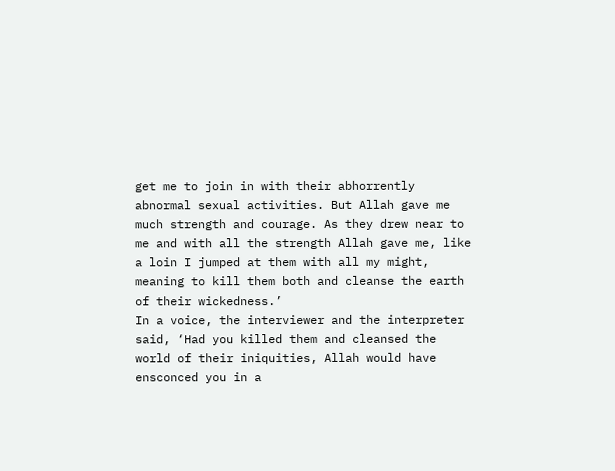get me to join in with their abhorrently abnormal sexual activities. But Allah gave me much strength and courage. As they drew near to me and with all the strength Allah gave me, like a loin I jumped at them with all my might, meaning to kill them both and cleanse the earth of their wickedness.’
In a voice, the interviewer and the interpreter said, ‘Had you killed them and cleansed the world of their iniquities, Allah would have ensconced you in a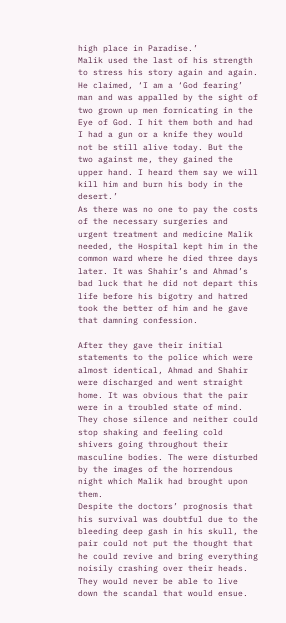high place in Paradise.’
Malik used the last of his strength to stress his story again and again. He claimed, ‘I am a ‘God fearing’ man and was appalled by the sight of two grown up men fornicating in the Eye of God. I hit them both and had I had a gun or a knife they would not be still alive today. But the two against me, they gained the upper hand. I heard them say we will kill him and burn his body in the desert.’
As there was no one to pay the costs of the necessary surgeries and urgent treatment and medicine Malik needed, the Hospital kept him in the common ward where he died three days later. It was Shahir’s and Ahmad’s bad luck that he did not depart this life before his bigotry and hatred took the better of him and he gave that damning confession.

After they gave their initial statements to the police which were almost identical, Ahmad and Shahir were discharged and went straight home. It was obvious that the pair were in a troubled state of mind. They chose silence and neither could stop shaking and feeling cold shivers going throughout their masculine bodies. The were disturbed by the images of the horrendous night which Malik had brought upon them.
Despite the doctors’ prognosis that his survival was doubtful due to the bleeding deep gash in his skull, the pair could not put the thought that he could revive and bring everything noisily crashing over their heads. They would never be able to live down the scandal that would ensue.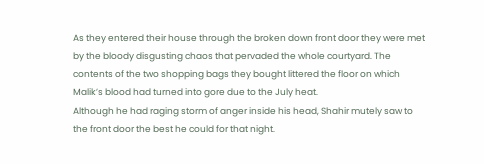As they entered their house through the broken down front door they were met by the bloody disgusting chaos that pervaded the whole courtyard. The contents of the two shopping bags they bought littered the floor on which Malik’s blood had turned into gore due to the July heat.
Although he had raging storm of anger inside his head, Shahir mutely saw to the front door the best he could for that night.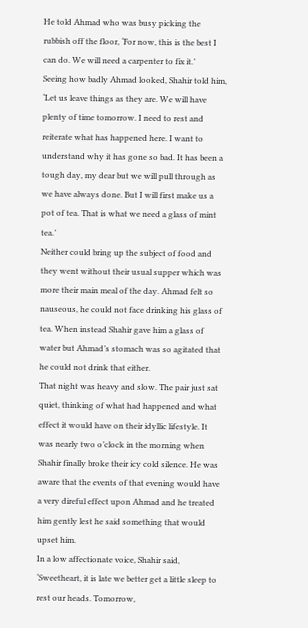He told Ahmad who was busy picking the rubbish off the floor, ‘For now, this is the best I can do. We will need a carpenter to fix it.’
Seeing how badly Ahmad looked, Shahir told him, ‘Let us leave things as they are. We will have plenty of time tomorrow. I need to rest and reiterate what has happened here. I want to understand why it has gone so bad. It has been a tough day, my dear but we will pull through as we have always done. But I will first make us a pot of tea. That is what we need a glass of mint tea.’
Neither could bring up the subject of food and they went without their usual supper which was more their main meal of the day. Ahmad felt so nauseous, he could not face drinking his glass of tea. When instead Shahir gave him a glass of water but Ahmad’s stomach was so agitated that he could not drink that either.
That night was heavy and slow. The pair just sat quiet, thinking of what had happened and what effect it would have on their idyllic lifestyle. It was nearly two o’clock in the morning when Shahir finally broke their icy cold silence. He was aware that the events of that evening would have a very direful effect upon Ahmad and he treated him gently lest he said something that would upset him.
In a low affectionate voice, Shahir said, ‘Sweetheart, it is late we better get a little sleep to rest our heads. Tomorrow,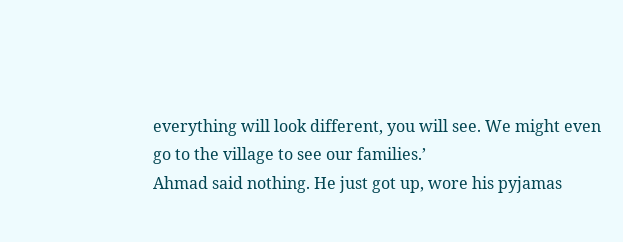everything will look different, you will see. We might even go to the village to see our families.’
Ahmad said nothing. He just got up, wore his pyjamas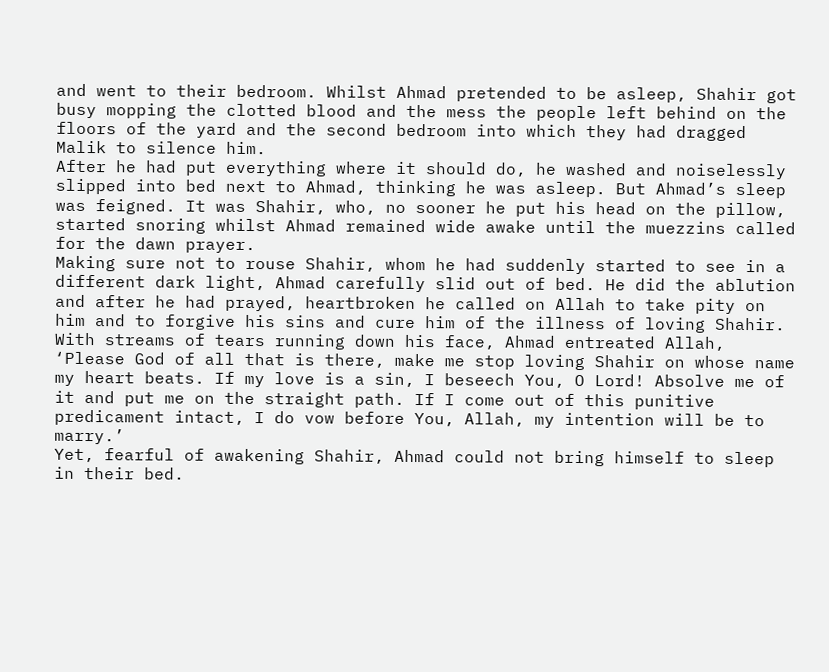and went to their bedroom. Whilst Ahmad pretended to be asleep, Shahir got busy mopping the clotted blood and the mess the people left behind on the floors of the yard and the second bedroom into which they had dragged Malik to silence him.
After he had put everything where it should do, he washed and noiselessly slipped into bed next to Ahmad, thinking he was asleep. But Ahmad’s sleep was feigned. It was Shahir, who, no sooner he put his head on the pillow, started snoring whilst Ahmad remained wide awake until the muezzins called for the dawn prayer.
Making sure not to rouse Shahir, whom he had suddenly started to see in a different dark light, Ahmad carefully slid out of bed. He did the ablution and after he had prayed, heartbroken he called on Allah to take pity on him and to forgive his sins and cure him of the illness of loving Shahir.
With streams of tears running down his face, Ahmad entreated Allah, ‘Please God of all that is there, make me stop loving Shahir on whose name my heart beats. If my love is a sin, I beseech You, O Lord! Absolve me of it and put me on the straight path. If I come out of this punitive predicament intact, I do vow before You, Allah, my intention will be to marry.’
Yet, fearful of awakening Shahir, Ahmad could not bring himself to sleep in their bed.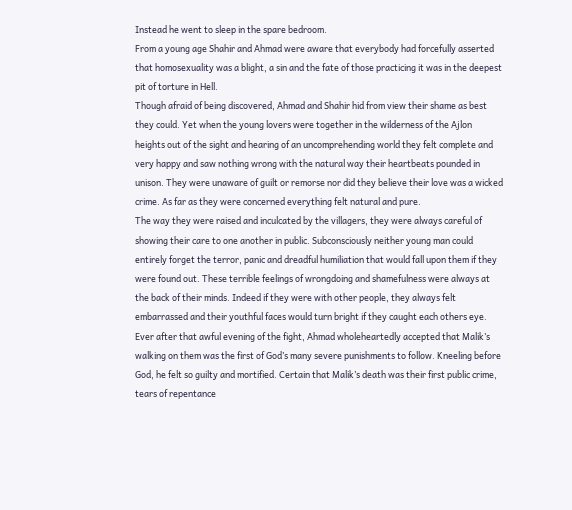Instead he went to sleep in the spare bedroom.
From a young age Shahir and Ahmad were aware that everybody had forcefully asserted that homosexuality was a blight, a sin and the fate of those practicing it was in the deepest pit of torture in Hell.
Though afraid of being discovered, Ahmad and Shahir hid from view their shame as best they could. Yet when the young lovers were together in the wilderness of the Ajlon heights out of the sight and hearing of an uncomprehending world they felt complete and very happy and saw nothing wrong with the natural way their heartbeats pounded in unison. They were unaware of guilt or remorse nor did they believe their love was a wicked crime. As far as they were concerned everything felt natural and pure.
The way they were raised and inculcated by the villagers, they were always careful of showing their care to one another in public. Subconsciously neither young man could entirely forget the terror, panic and dreadful humiliation that would fall upon them if they were found out. These terrible feelings of wrongdoing and shamefulness were always at the back of their minds. Indeed if they were with other people, they always felt embarrassed and their youthful faces would turn bright if they caught each others eye.
Ever after that awful evening of the fight, Ahmad wholeheartedly accepted that Malik’s walking on them was the first of God’s many severe punishments to follow. Kneeling before God, he felt so guilty and mortified. Certain that Malik’s death was their first public crime, tears of repentance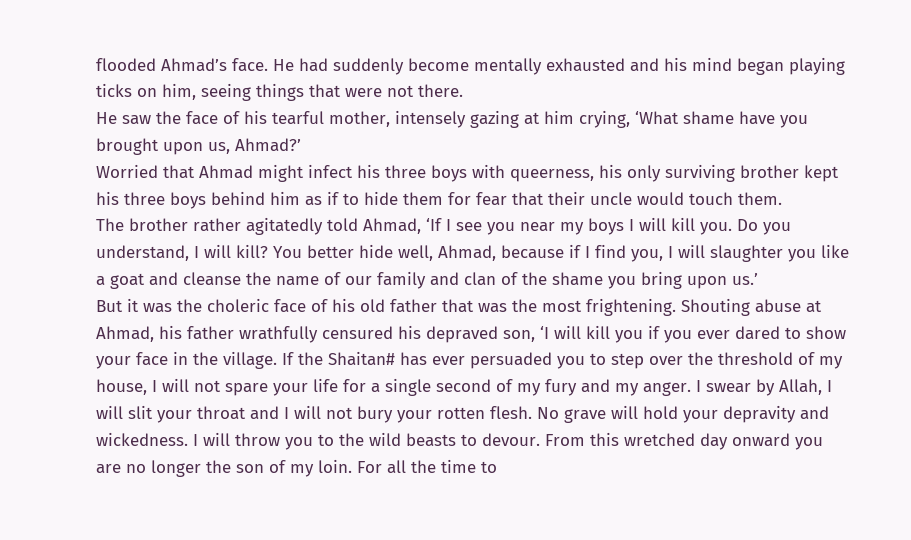flooded Ahmad’s face. He had suddenly become mentally exhausted and his mind began playing ticks on him, seeing things that were not there.
He saw the face of his tearful mother, intensely gazing at him crying, ‘What shame have you brought upon us, Ahmad?’
Worried that Ahmad might infect his three boys with queerness, his only surviving brother kept his three boys behind him as if to hide them for fear that their uncle would touch them.
The brother rather agitatedly told Ahmad, ‘If I see you near my boys I will kill you. Do you understand, I will kill? You better hide well, Ahmad, because if I find you, I will slaughter you like a goat and cleanse the name of our family and clan of the shame you bring upon us.’
But it was the choleric face of his old father that was the most frightening. Shouting abuse at Ahmad, his father wrathfully censured his depraved son, ‘I will kill you if you ever dared to show your face in the village. If the Shaitan# has ever persuaded you to step over the threshold of my house, I will not spare your life for a single second of my fury and my anger. I swear by Allah, I will slit your throat and I will not bury your rotten flesh. No grave will hold your depravity and wickedness. I will throw you to the wild beasts to devour. From this wretched day onward you are no longer the son of my loin. For all the time to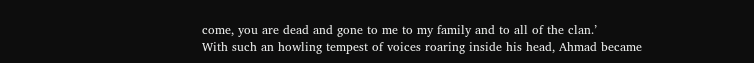come, you are dead and gone to me to my family and to all of the clan.’
With such an howling tempest of voices roaring inside his head, Ahmad became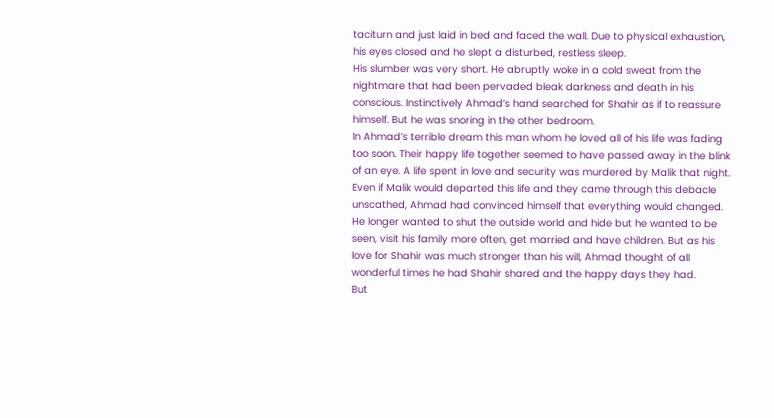taciturn and just laid in bed and faced the wall. Due to physical exhaustion, his eyes closed and he slept a disturbed, restless sleep.
His slumber was very short. He abruptly woke in a cold sweat from the nightmare that had been pervaded bleak darkness and death in his conscious. Instinctively Ahmad’s hand searched for Shahir as if to reassure himself. But he was snoring in the other bedroom.
In Ahmad’s terrible dream this man whom he loved all of his life was fading too soon. Their happy life together seemed to have passed away in the blink of an eye. A life spent in love and security was murdered by Malik that night.
Even if Malik would departed this life and they came through this debacle unscathed, Ahmad had convinced himself that everything would changed. He longer wanted to shut the outside world and hide but he wanted to be seen, visit his family more often, get married and have children. But as his love for Shahir was much stronger than his will, Ahmad thought of all wonderful times he had Shahir shared and the happy days they had.
But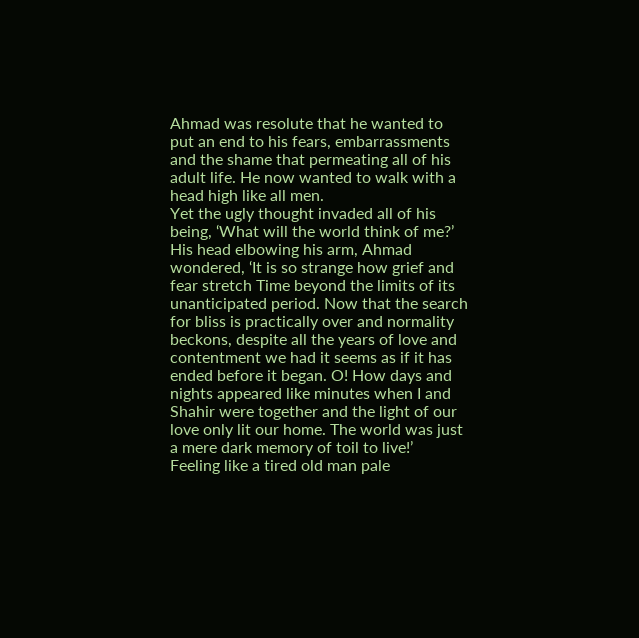Ahmad was resolute that he wanted to put an end to his fears, embarrassments and the shame that permeating all of his adult life. He now wanted to walk with a head high like all men.
Yet the ugly thought invaded all of his being, ‘What will the world think of me?’
His head elbowing his arm, Ahmad wondered, ‘It is so strange how grief and fear stretch Time beyond the limits of its unanticipated period. Now that the search for bliss is practically over and normality beckons, despite all the years of love and contentment we had it seems as if it has ended before it began. O! How days and nights appeared like minutes when I and Shahir were together and the light of our love only lit our home. The world was just a mere dark memory of toil to live!’
Feeling like a tired old man pale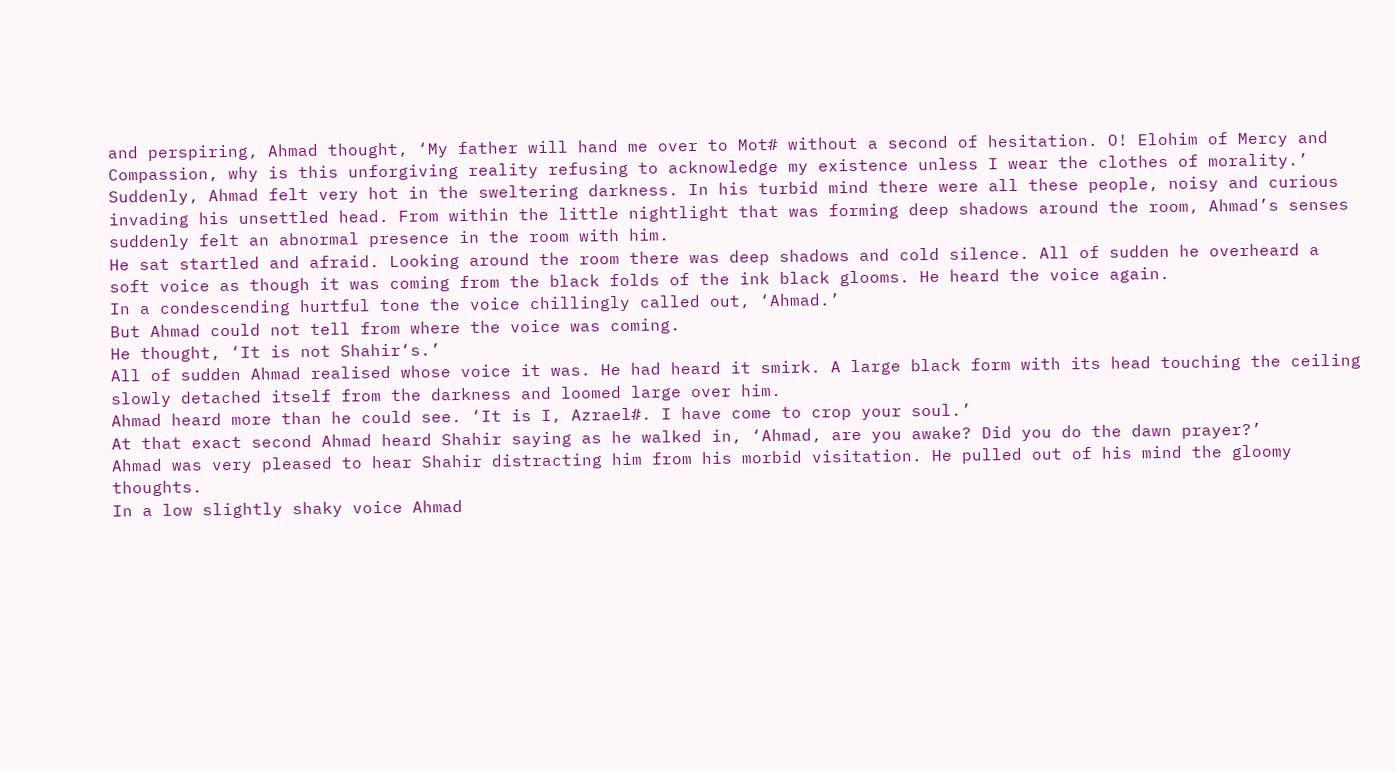and perspiring, Ahmad thought, ‘My father will hand me over to Mot# without a second of hesitation. O! Elohim of Mercy and Compassion, why is this unforgiving reality refusing to acknowledge my existence unless I wear the clothes of morality.’
Suddenly, Ahmad felt very hot in the sweltering darkness. In his turbid mind there were all these people, noisy and curious invading his unsettled head. From within the little nightlight that was forming deep shadows around the room, Ahmad’s senses suddenly felt an abnormal presence in the room with him.
He sat startled and afraid. Looking around the room there was deep shadows and cold silence. All of sudden he overheard a soft voice as though it was coming from the black folds of the ink black glooms. He heard the voice again.
In a condescending hurtful tone the voice chillingly called out, ‘Ahmad.’
But Ahmad could not tell from where the voice was coming.
He thought, ‘It is not Shahir‘s.’
All of sudden Ahmad realised whose voice it was. He had heard it smirk. A large black form with its head touching the ceiling slowly detached itself from the darkness and loomed large over him.
Ahmad heard more than he could see. ‘It is I, Azrael#. I have come to crop your soul.’
At that exact second Ahmad heard Shahir saying as he walked in, ‘Ahmad, are you awake? Did you do the dawn prayer?’
Ahmad was very pleased to hear Shahir distracting him from his morbid visitation. He pulled out of his mind the gloomy thoughts.
In a low slightly shaky voice Ahmad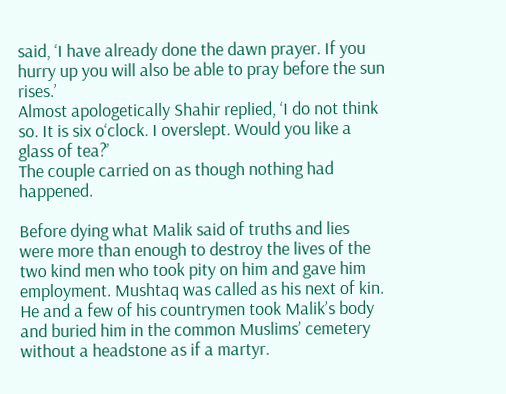said, ‘I have already done the dawn prayer. If you hurry up you will also be able to pray before the sun rises.’
Almost apologetically Shahir replied, ‘I do not think so. It is six o‘clock. I overslept. Would you like a glass of tea?’
The couple carried on as though nothing had happened.

Before dying what Malik said of truths and lies were more than enough to destroy the lives of the two kind men who took pity on him and gave him employment. Mushtaq was called as his next of kin. He and a few of his countrymen took Malik’s body and buried him in the common Muslims’ cemetery without a headstone as if a martyr.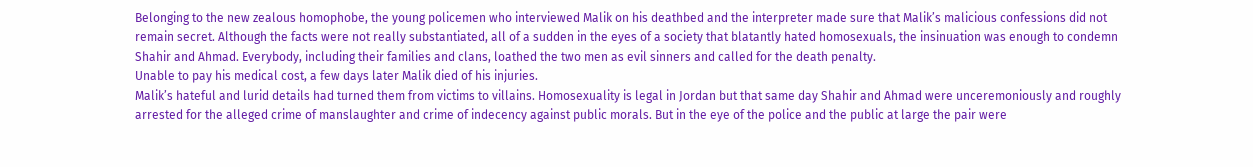Belonging to the new zealous homophobe, the young policemen who interviewed Malik on his deathbed and the interpreter made sure that Malik’s malicious confessions did not remain secret. Although the facts were not really substantiated, all of a sudden in the eyes of a society that blatantly hated homosexuals, the insinuation was enough to condemn Shahir and Ahmad. Everybody, including their families and clans, loathed the two men as evil sinners and called for the death penalty.
Unable to pay his medical cost, a few days later Malik died of his injuries.
Malik’s hateful and lurid details had turned them from victims to villains. Homosexuality is legal in Jordan but that same day Shahir and Ahmad were unceremoniously and roughly arrested for the alleged crime of manslaughter and crime of indecency against public morals. But in the eye of the police and the public at large the pair were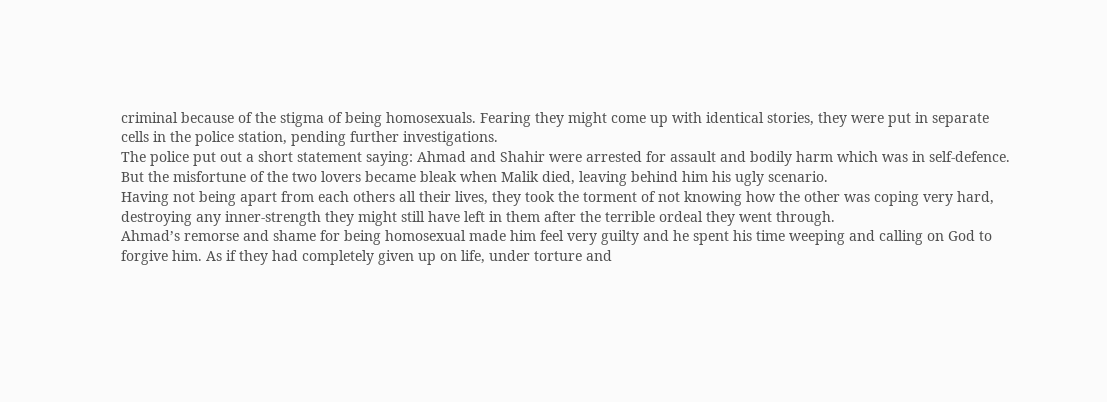criminal because of the stigma of being homosexuals. Fearing they might come up with identical stories, they were put in separate cells in the police station, pending further investigations.
The police put out a short statement saying: Ahmad and Shahir were arrested for assault and bodily harm which was in self-defence.
But the misfortune of the two lovers became bleak when Malik died, leaving behind him his ugly scenario.
Having not being apart from each others all their lives, they took the torment of not knowing how the other was coping very hard, destroying any inner-strength they might still have left in them after the terrible ordeal they went through.
Ahmad’s remorse and shame for being homosexual made him feel very guilty and he spent his time weeping and calling on God to forgive him. As if they had completely given up on life, under torture and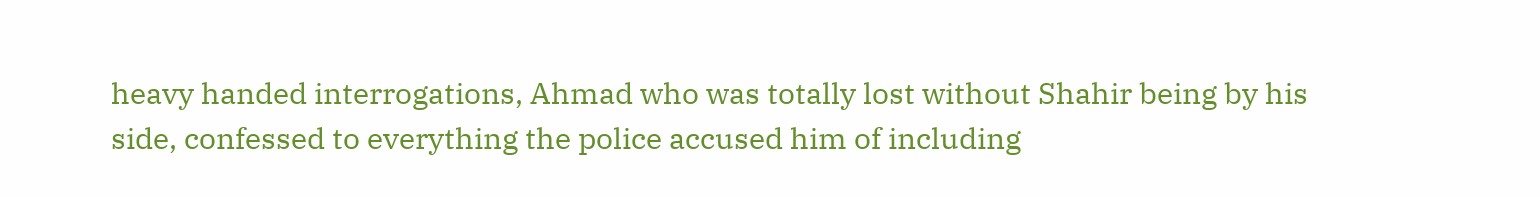heavy handed interrogations, Ahmad who was totally lost without Shahir being by his side, confessed to everything the police accused him of including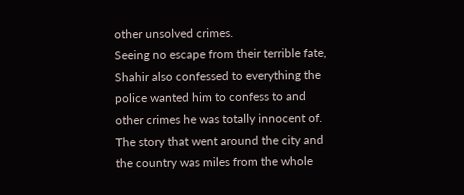other unsolved crimes.
Seeing no escape from their terrible fate, Shahir also confessed to everything the police wanted him to confess to and other crimes he was totally innocent of.
The story that went around the city and the country was miles from the whole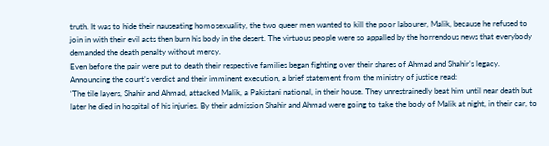truth. It was to hide their nauseating homosexuality, the two queer men wanted to kill the poor labourer, Malik, because he refused to join in with their evil acts then burn his body in the desert. The virtuous people were so appalled by the horrendous news that everybody demanded the death penalty without mercy.
Even before the pair were put to death their respective families began fighting over their shares of Ahmad and Shahir’s legacy.
Announcing the court’s verdict and their imminent execution, a brief statement from the ministry of justice read:
‘The tile layers, Shahir and Ahmad, attacked Malik, a Pakistani national, in their house. They unrestrainedly beat him until near death but later he died in hospital of his injuries. By their admission Shahir and Ahmad were going to take the body of Malik at night, in their car, to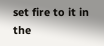set fire to it in the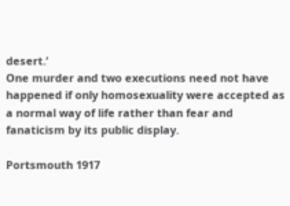desert.’
One murder and two executions need not have happened if only homosexuality were accepted as a normal way of life rather than fear and fanaticism by its public display.

Portsmouth 1917